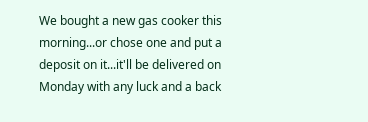We bought a new gas cooker this morning...or chose one and put a deposit on it...it'll be delivered on Monday with any luck and a back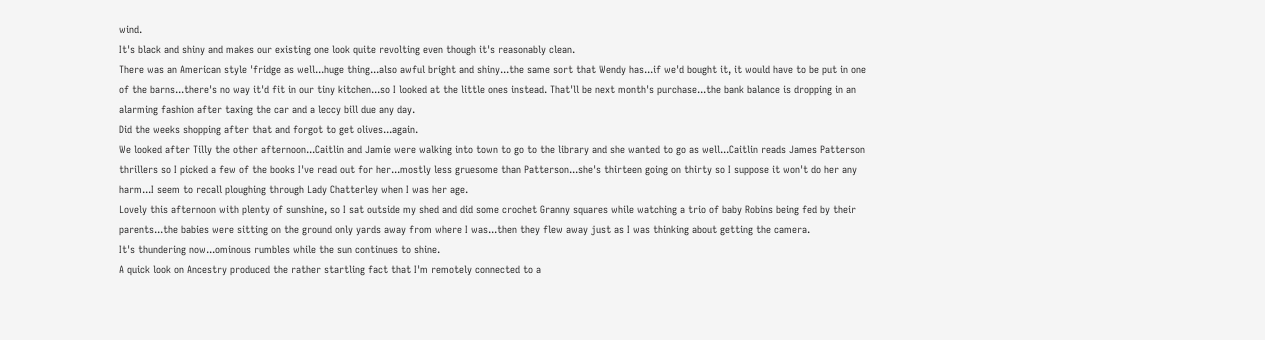wind.
It's black and shiny and makes our existing one look quite revolting even though it's reasonably clean.
There was an American style 'fridge as well...huge thing...also awful bright and shiny...the same sort that Wendy has...if we'd bought it, it would have to be put in one of the barns...there's no way it'd fit in our tiny kitchen...so I looked at the little ones instead. That'll be next month's purchase...the bank balance is dropping in an alarming fashion after taxing the car and a leccy bill due any day.
Did the weeks shopping after that and forgot to get olives...again.
We looked after Tilly the other afternoon...Caitlin and Jamie were walking into town to go to the library and she wanted to go as well...Caitlin reads James Patterson thrillers so I picked a few of the books I've read out for her...mostly less gruesome than Patterson...she's thirteen going on thirty so I suppose it won't do her any harm...I seem to recall ploughing through Lady Chatterley when I was her age.
Lovely this afternoon with plenty of sunshine, so I sat outside my shed and did some crochet Granny squares while watching a trio of baby Robins being fed by their parents...the babies were sitting on the ground only yards away from where I was...then they flew away just as I was thinking about getting the camera.
It's thundering now...ominous rumbles while the sun continues to shine.
A quick look on Ancestry produced the rather startling fact that I'm remotely connected to a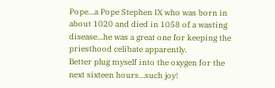Pope...a Pope Stephen IX who was born in about 1020 and died in 1058 of a wasting disease...he was a great one for keeping the priesthood celibate apparently.
Better plug myself into the oxygen for the next sixteen hours...such joy!